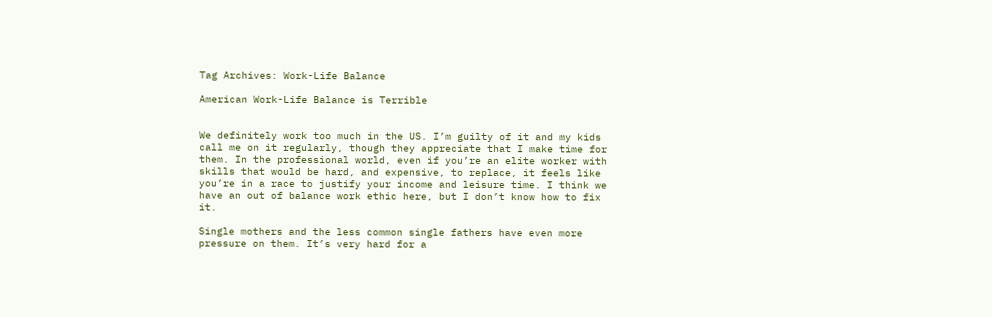Tag Archives: Work-Life Balance

American Work-Life Balance is Terrible


We definitely work too much in the US. I’m guilty of it and my kids call me on it regularly, though they appreciate that I make time for them. In the professional world, even if you’re an elite worker with skills that would be hard, and expensive, to replace, it feels like you’re in a race to justify your income and leisure time. I think we have an out of balance work ethic here, but I don’t know how to fix it.

Single mothers and the less common single fathers have even more pressure on them. It’s very hard for a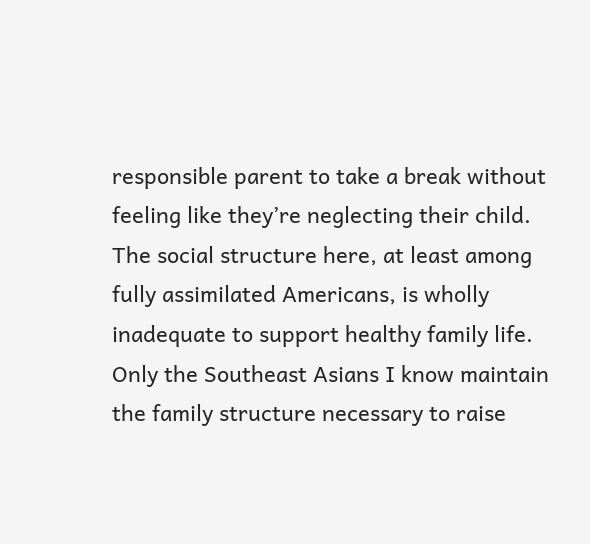responsible parent to take a break without feeling like they’re neglecting their child. The social structure here, at least among fully assimilated Americans, is wholly inadequate to support healthy family life. Only the Southeast Asians I know maintain the family structure necessary to raise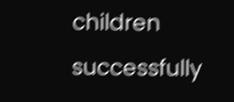children successfully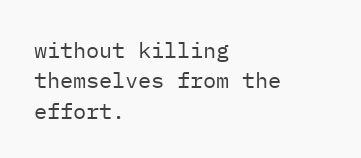without killing themselves from the effort.